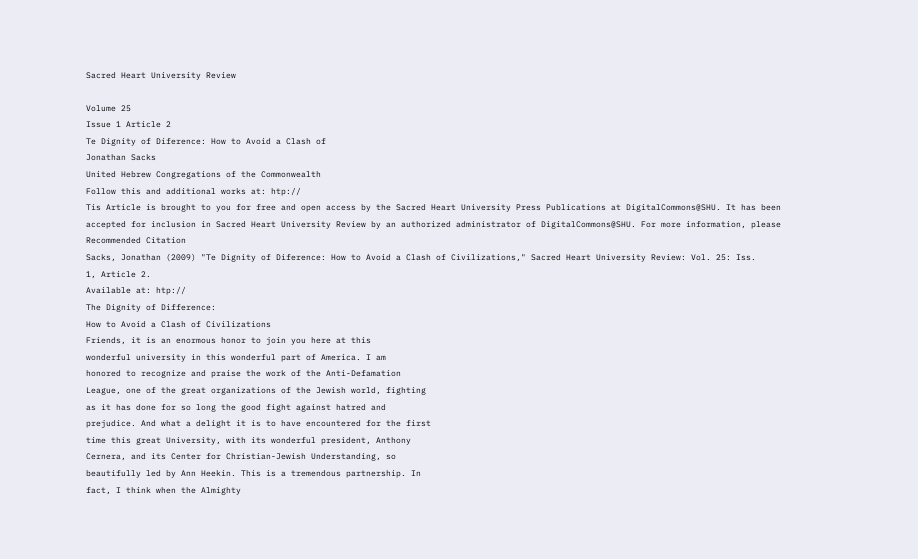Sacred Heart University Review

Volume 25
Issue 1 Article 2
Te Dignity of Diference: How to Avoid a Clash of
Jonathan Sacks
United Hebrew Congregations of the Commonwealth
Follow this and additional works at: htp://
Tis Article is brought to you for free and open access by the Sacred Heart University Press Publications at DigitalCommons@SHU. It has been
accepted for inclusion in Sacred Heart University Review by an authorized administrator of DigitalCommons@SHU. For more information, please
Recommended Citation
Sacks, Jonathan (2009) "Te Dignity of Diference: How to Avoid a Clash of Civilizations," Sacred Heart University Review: Vol. 25: Iss.
1, Article 2.
Available at: htp://
The Dignity of Difference:
How to Avoid a Clash of Civilizations
Friends, it is an enormous honor to join you here at this
wonderful university in this wonderful part of America. I am
honored to recognize and praise the work of the Anti-Defamation
League, one of the great organizations of the Jewish world, fighting
as it has done for so long the good fight against hatred and
prejudice. And what a delight it is to have encountered for the first
time this great University, with its wonderful president, Anthony
Cernera, and its Center for Christian-Jewish Understanding, so
beautifully led by Ann Heekin. This is a tremendous partnership. In
fact, I think when the Almighty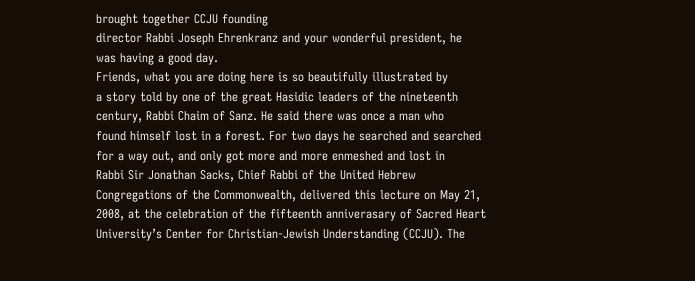brought together CCJU founding
director Rabbi Joseph Ehrenkranz and your wonderful president, he
was having a good day.
Friends, what you are doing here is so beautifully illustrated by
a story told by one of the great Hasidic leaders of the nineteenth
century, Rabbi Chaim of Sanz. He said there was once a man who
found himself lost in a forest. For two days he searched and searched
for a way out, and only got more and more enmeshed and lost in
Rabbi Sir Jonathan Sacks, Chief Rabbi of the United Hebrew
Congregations of the Commonwealth, delivered this lecture on May 21,
2008, at the celebration of the fifteenth anniverasary of Sacred Heart
University’s Center for Christian-Jewish Understanding (CCJU). The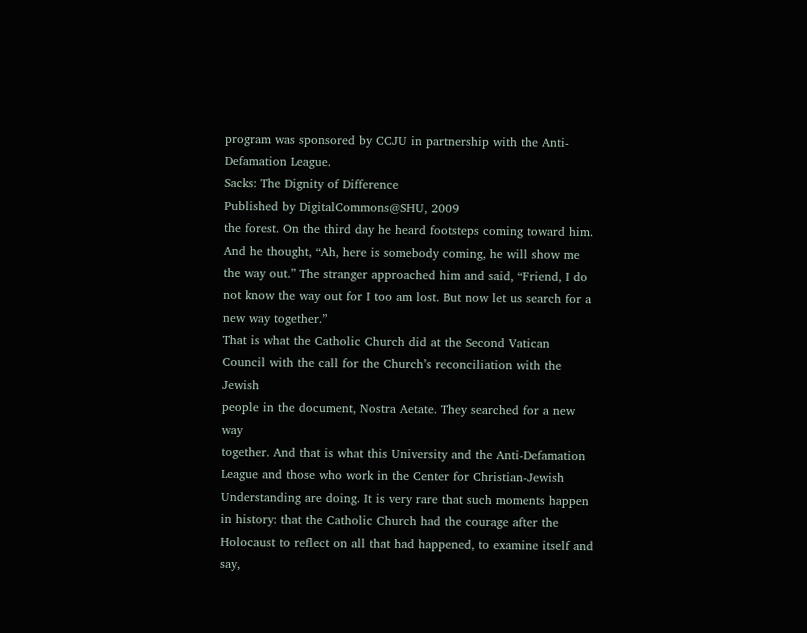program was sponsored by CCJU in partnership with the Anti-
Defamation League.
Sacks: The Dignity of Difference
Published by DigitalCommons@SHU, 2009
the forest. On the third day he heard footsteps coming toward him.
And he thought, “Ah, here is somebody coming, he will show me
the way out.” The stranger approached him and said, “Friend, I do
not know the way out for I too am lost. But now let us search for a
new way together.”
That is what the Catholic Church did at the Second Vatican
Council with the call for the Church’s reconciliation with the Jewish
people in the document, Nostra Aetate. They searched for a new way
together. And that is what this University and the Anti-Defamation
League and those who work in the Center for Christian-Jewish
Understanding are doing. It is very rare that such moments happen
in history: that the Catholic Church had the courage after the
Holocaust to reflect on all that had happened, to examine itself and
say,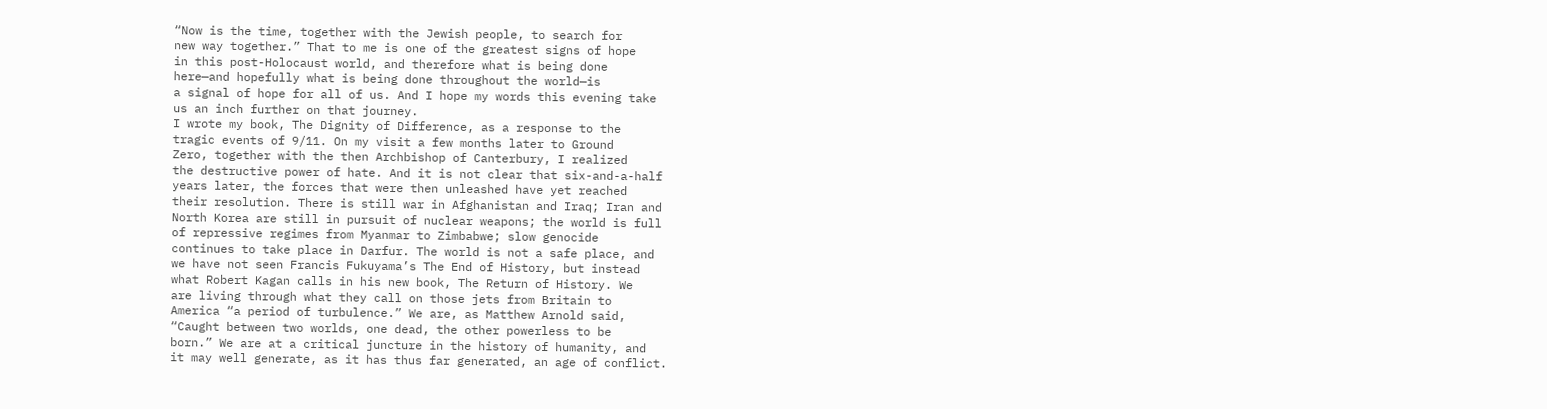“Now is the time, together with the Jewish people, to search for
new way together.” That to me is one of the greatest signs of hope
in this post-Holocaust world, and therefore what is being done
here—and hopefully what is being done throughout the world—is
a signal of hope for all of us. And I hope my words this evening take
us an inch further on that journey.
I wrote my book, The Dignity of Difference, as a response to the
tragic events of 9/11. On my visit a few months later to Ground
Zero, together with the then Archbishop of Canterbury, I realized
the destructive power of hate. And it is not clear that six-and-a-half
years later, the forces that were then unleashed have yet reached
their resolution. There is still war in Afghanistan and Iraq; Iran and
North Korea are still in pursuit of nuclear weapons; the world is full
of repressive regimes from Myanmar to Zimbabwe; slow genocide
continues to take place in Darfur. The world is not a safe place, and
we have not seen Francis Fukuyama’s The End of History, but instead
what Robert Kagan calls in his new book, The Return of History. We
are living through what they call on those jets from Britain to
America “a period of turbulence.” We are, as Matthew Arnold said,
“Caught between two worlds, one dead, the other powerless to be
born.” We are at a critical juncture in the history of humanity, and
it may well generate, as it has thus far generated, an age of conflict.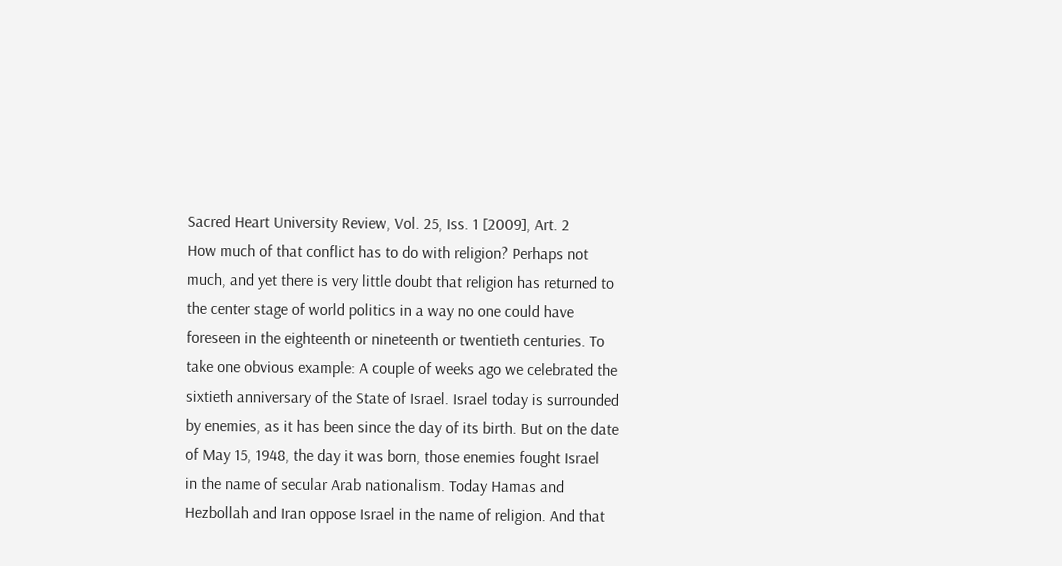Sacred Heart University Review, Vol. 25, Iss. 1 [2009], Art. 2
How much of that conflict has to do with religion? Perhaps not
much, and yet there is very little doubt that religion has returned to
the center stage of world politics in a way no one could have
foreseen in the eighteenth or nineteenth or twentieth centuries. To
take one obvious example: A couple of weeks ago we celebrated the
sixtieth anniversary of the State of Israel. Israel today is surrounded
by enemies, as it has been since the day of its birth. But on the date
of May 15, 1948, the day it was born, those enemies fought Israel
in the name of secular Arab nationalism. Today Hamas and
Hezbollah and Iran oppose Israel in the name of religion. And that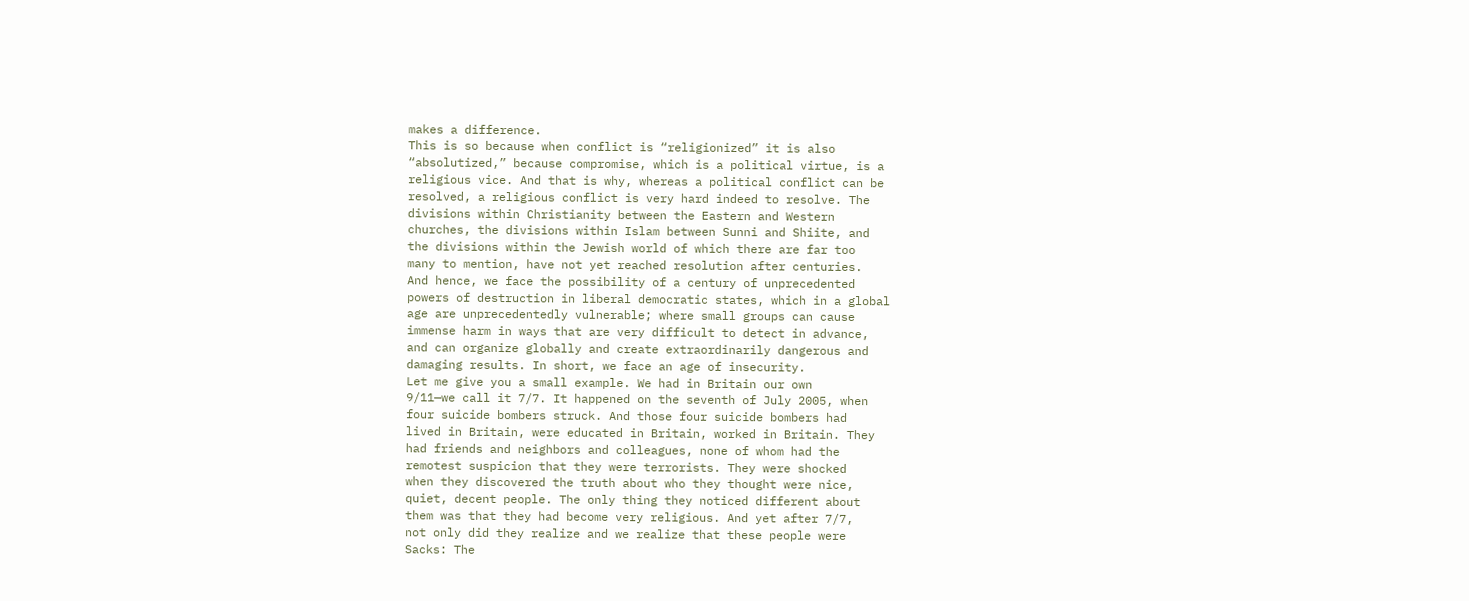makes a difference.
This is so because when conflict is “religionized” it is also
“absolutized,” because compromise, which is a political virtue, is a
religious vice. And that is why, whereas a political conflict can be
resolved, a religious conflict is very hard indeed to resolve. The
divisions within Christianity between the Eastern and Western
churches, the divisions within Islam between Sunni and Shiite, and
the divisions within the Jewish world of which there are far too
many to mention, have not yet reached resolution after centuries.
And hence, we face the possibility of a century of unprecedented
powers of destruction in liberal democratic states, which in a global
age are unprecedentedly vulnerable; where small groups can cause
immense harm in ways that are very difficult to detect in advance,
and can organize globally and create extraordinarily dangerous and
damaging results. In short, we face an age of insecurity.
Let me give you a small example. We had in Britain our own
9/11—we call it 7/7. It happened on the seventh of July 2005, when
four suicide bombers struck. And those four suicide bombers had
lived in Britain, were educated in Britain, worked in Britain. They
had friends and neighbors and colleagues, none of whom had the
remotest suspicion that they were terrorists. They were shocked
when they discovered the truth about who they thought were nice,
quiet, decent people. The only thing they noticed different about
them was that they had become very religious. And yet after 7/7,
not only did they realize and we realize that these people were
Sacks: The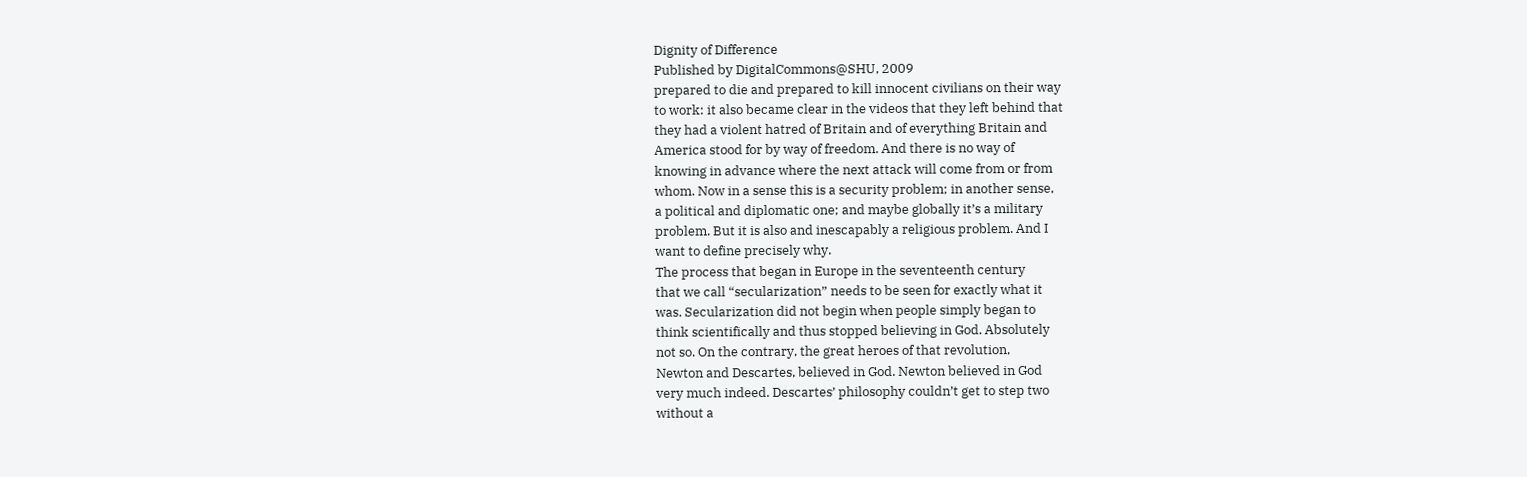Dignity of Difference
Published by DigitalCommons@SHU, 2009
prepared to die and prepared to kill innocent civilians on their way
to work: it also became clear in the videos that they left behind that
they had a violent hatred of Britain and of everything Britain and
America stood for by way of freedom. And there is no way of
knowing in advance where the next attack will come from or from
whom. Now in a sense this is a security problem; in another sense,
a political and diplomatic one; and maybe globally it’s a military
problem. But it is also and inescapably a religious problem. And I
want to define precisely why.
The process that began in Europe in the seventeenth century
that we call “secularization” needs to be seen for exactly what it
was. Secularization did not begin when people simply began to
think scientifically and thus stopped believing in God. Absolutely
not so. On the contrary, the great heroes of that revolution,
Newton and Descartes, believed in God. Newton believed in God
very much indeed. Descartes’ philosophy couldn’t get to step two
without a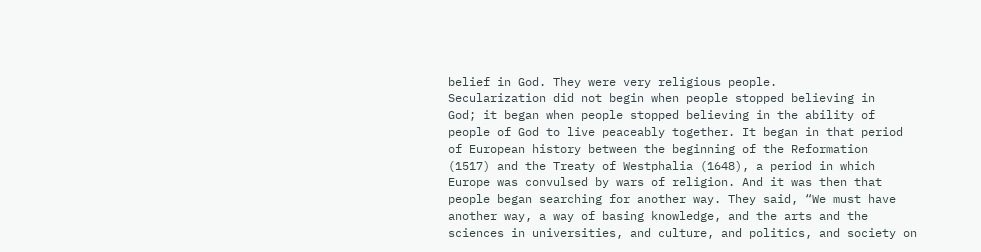belief in God. They were very religious people.
Secularization did not begin when people stopped believing in
God; it began when people stopped believing in the ability of
people of God to live peaceably together. It began in that period
of European history between the beginning of the Reformation
(1517) and the Treaty of Westphalia (1648), a period in which
Europe was convulsed by wars of religion. And it was then that
people began searching for another way. They said, “We must have
another way, a way of basing knowledge, and the arts and the
sciences in universities, and culture, and politics, and society on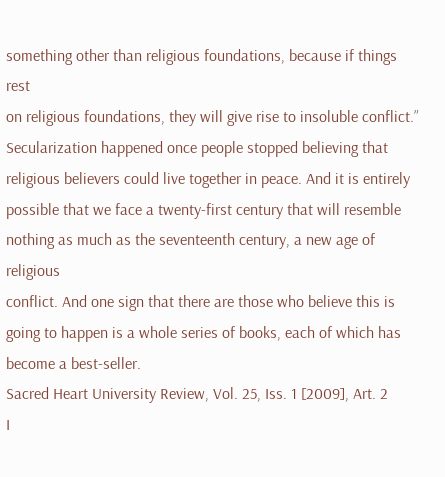something other than religious foundations, because if things rest
on religious foundations, they will give rise to insoluble conflict.”
Secularization happened once people stopped believing that
religious believers could live together in peace. And it is entirely
possible that we face a twenty-first century that will resemble
nothing as much as the seventeenth century, a new age of religious
conflict. And one sign that there are those who believe this is
going to happen is a whole series of books, each of which has
become a best-seller.
Sacred Heart University Review, Vol. 25, Iss. 1 [2009], Art. 2
I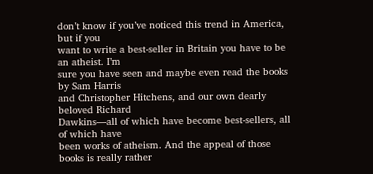don’t know if you’ve noticed this trend in America, but if you
want to write a best-seller in Britain you have to be an atheist. I’m
sure you have seen and maybe even read the books by Sam Harris
and Christopher Hitchens, and our own dearly beloved Richard
Dawkins—all of which have become best-sellers, all of which have
been works of atheism. And the appeal of those books is really rather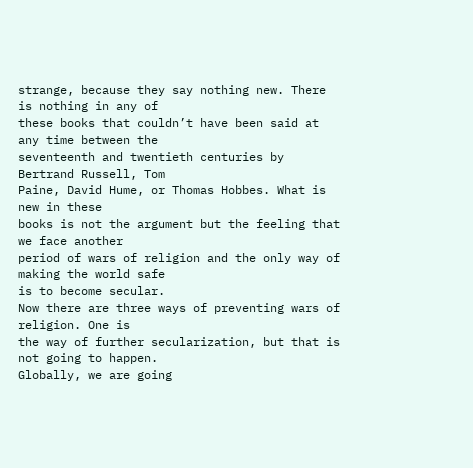strange, because they say nothing new. There is nothing in any of
these books that couldn’t have been said at any time between the
seventeenth and twentieth centuries by Bertrand Russell, Tom
Paine, David Hume, or Thomas Hobbes. What is new in these
books is not the argument but the feeling that we face another
period of wars of religion and the only way of making the world safe
is to become secular.
Now there are three ways of preventing wars of religion. One is
the way of further secularization, but that is not going to happen.
Globally, we are going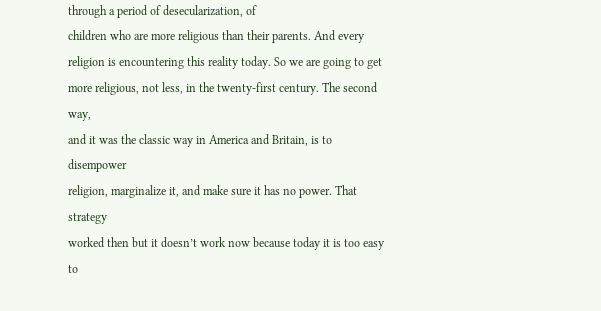through a period of desecularization, of
children who are more religious than their parents. And every
religion is encountering this reality today. So we are going to get
more religious, not less, in the twenty-first century. The second way,
and it was the classic way in America and Britain, is to disempower
religion, marginalize it, and make sure it has no power. That strategy
worked then but it doesn’t work now because today it is too easy to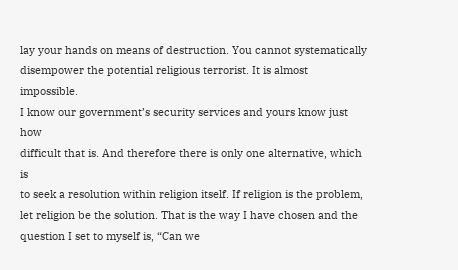lay your hands on means of destruction. You cannot systematically
disempower the potential religious terrorist. It is almost impossible.
I know our government’s security services and yours know just how
difficult that is. And therefore there is only one alternative, which is
to seek a resolution within religion itself. If religion is the problem,
let religion be the solution. That is the way I have chosen and the
question I set to myself is, “Can we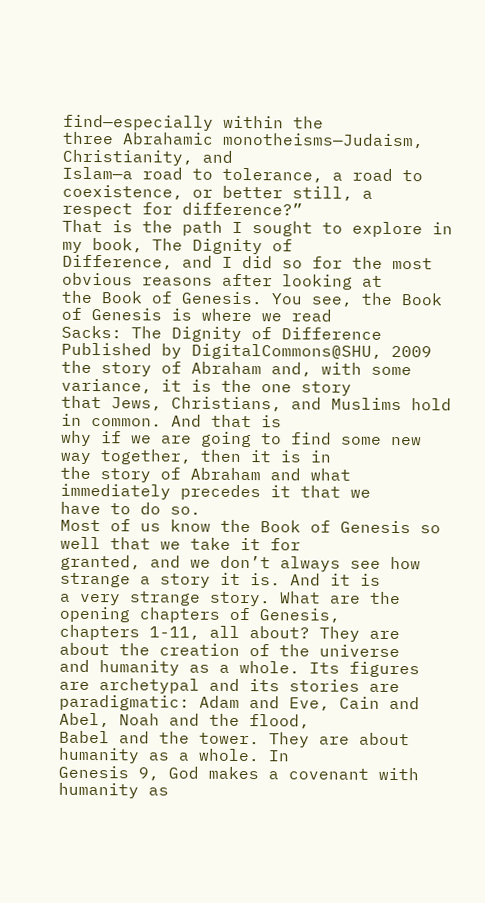find—especially within the
three Abrahamic monotheisms—Judaism, Christianity, and
Islam—a road to tolerance, a road to coexistence, or better still, a
respect for difference?”
That is the path I sought to explore in my book, The Dignity of
Difference, and I did so for the most obvious reasons after looking at
the Book of Genesis. You see, the Book of Genesis is where we read
Sacks: The Dignity of Difference
Published by DigitalCommons@SHU, 2009
the story of Abraham and, with some variance, it is the one story
that Jews, Christians, and Muslims hold in common. And that is
why if we are going to find some new way together, then it is in
the story of Abraham and what immediately precedes it that we
have to do so.
Most of us know the Book of Genesis so well that we take it for
granted, and we don’t always see how strange a story it is. And it is
a very strange story. What are the opening chapters of Genesis,
chapters 1-11, all about? They are about the creation of the universe
and humanity as a whole. Its figures are archetypal and its stories are
paradigmatic: Adam and Eve, Cain and Abel, Noah and the flood,
Babel and the tower. They are about humanity as a whole. In
Genesis 9, God makes a covenant with humanity as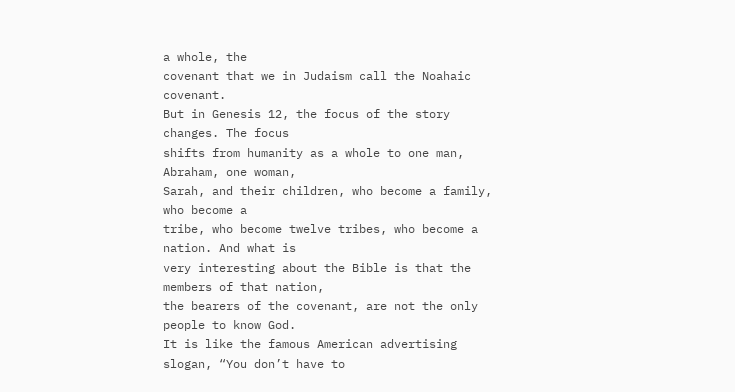a whole, the
covenant that we in Judaism call the Noahaic covenant.
But in Genesis 12, the focus of the story changes. The focus
shifts from humanity as a whole to one man, Abraham, one woman,
Sarah, and their children, who become a family, who become a
tribe, who become twelve tribes, who become a nation. And what is
very interesting about the Bible is that the members of that nation,
the bearers of the covenant, are not the only people to know God.
It is like the famous American advertising slogan, “You don’t have to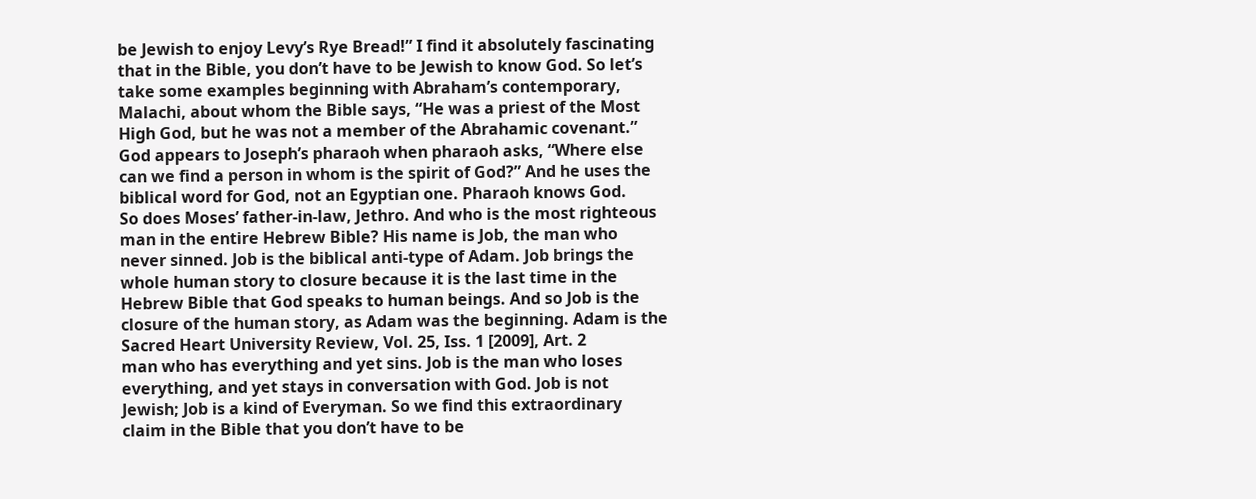be Jewish to enjoy Levy’s Rye Bread!” I find it absolutely fascinating
that in the Bible, you don’t have to be Jewish to know God. So let’s
take some examples beginning with Abraham’s contemporary,
Malachi, about whom the Bible says, “He was a priest of the Most
High God, but he was not a member of the Abrahamic covenant.”
God appears to Joseph’s pharaoh when pharaoh asks, “Where else
can we find a person in whom is the spirit of God?” And he uses the
biblical word for God, not an Egyptian one. Pharaoh knows God.
So does Moses’ father-in-law, Jethro. And who is the most righteous
man in the entire Hebrew Bible? His name is Job, the man who
never sinned. Job is the biblical anti-type of Adam. Job brings the
whole human story to closure because it is the last time in the
Hebrew Bible that God speaks to human beings. And so Job is the
closure of the human story, as Adam was the beginning. Adam is the
Sacred Heart University Review, Vol. 25, Iss. 1 [2009], Art. 2
man who has everything and yet sins. Job is the man who loses
everything, and yet stays in conversation with God. Job is not
Jewish; Job is a kind of Everyman. So we find this extraordinary
claim in the Bible that you don’t have to be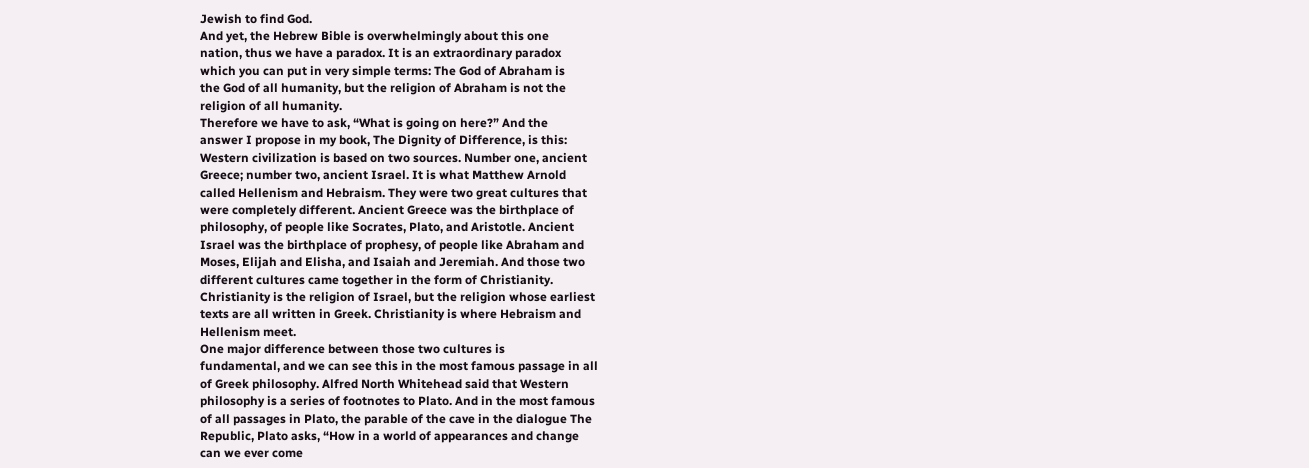Jewish to find God.
And yet, the Hebrew Bible is overwhelmingly about this one
nation, thus we have a paradox. It is an extraordinary paradox
which you can put in very simple terms: The God of Abraham is
the God of all humanity, but the religion of Abraham is not the
religion of all humanity.
Therefore we have to ask, “What is going on here?” And the
answer I propose in my book, The Dignity of Difference, is this:
Western civilization is based on two sources. Number one, ancient
Greece; number two, ancient Israel. It is what Matthew Arnold
called Hellenism and Hebraism. They were two great cultures that
were completely different. Ancient Greece was the birthplace of
philosophy, of people like Socrates, Plato, and Aristotle. Ancient
Israel was the birthplace of prophesy, of people like Abraham and
Moses, Elijah and Elisha, and Isaiah and Jeremiah. And those two
different cultures came together in the form of Christianity.
Christianity is the religion of Israel, but the religion whose earliest
texts are all written in Greek. Christianity is where Hebraism and
Hellenism meet.
One major difference between those two cultures is
fundamental, and we can see this in the most famous passage in all
of Greek philosophy. Alfred North Whitehead said that Western
philosophy is a series of footnotes to Plato. And in the most famous
of all passages in Plato, the parable of the cave in the dialogue The
Republic, Plato asks, “How in a world of appearances and change
can we ever come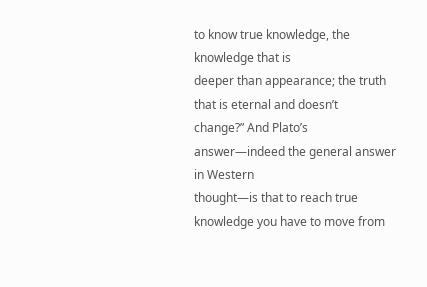to know true knowledge, the knowledge that is
deeper than appearance; the truth that is eternal and doesn’t
change?” And Plato’s answer—indeed the general answer in Western
thought—is that to reach true knowledge you have to move from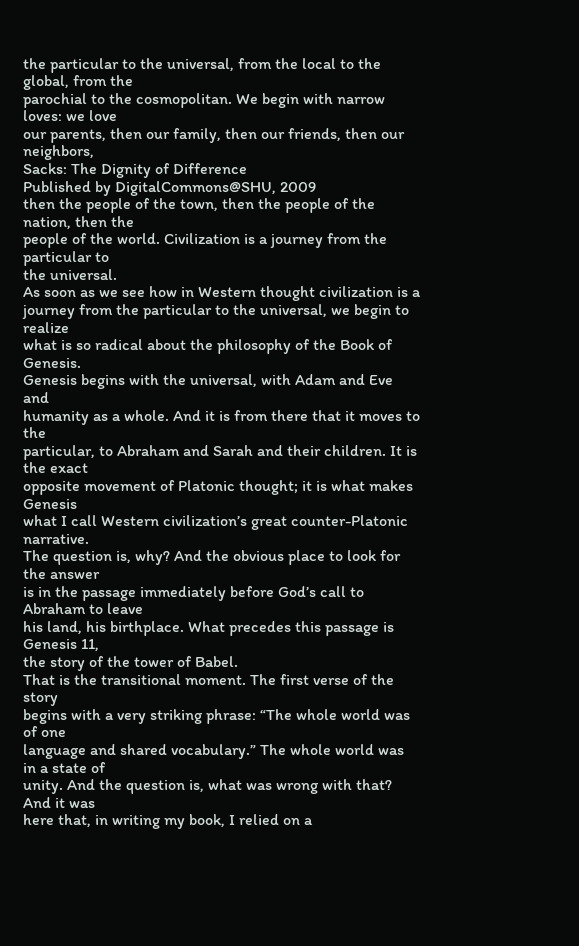the particular to the universal, from the local to the global, from the
parochial to the cosmopolitan. We begin with narrow loves: we love
our parents, then our family, then our friends, then our neighbors,
Sacks: The Dignity of Difference
Published by DigitalCommons@SHU, 2009
then the people of the town, then the people of the nation, then the
people of the world. Civilization is a journey from the particular to
the universal.
As soon as we see how in Western thought civilization is a
journey from the particular to the universal, we begin to realize
what is so radical about the philosophy of the Book of Genesis.
Genesis begins with the universal, with Adam and Eve and
humanity as a whole. And it is from there that it moves to the
particular, to Abraham and Sarah and their children. It is the exact
opposite movement of Platonic thought; it is what makes Genesis
what I call Western civilization’s great counter-Platonic narrative.
The question is, why? And the obvious place to look for the answer
is in the passage immediately before God’s call to Abraham to leave
his land, his birthplace. What precedes this passage is Genesis 11,
the story of the tower of Babel.
That is the transitional moment. The first verse of the story
begins with a very striking phrase: “The whole world was of one
language and shared vocabulary.” The whole world was in a state of
unity. And the question is, what was wrong with that? And it was
here that, in writing my book, I relied on a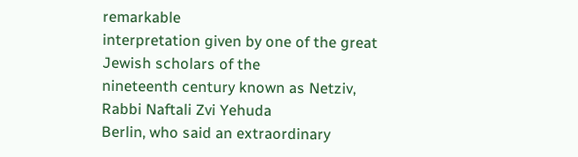remarkable
interpretation given by one of the great Jewish scholars of the
nineteenth century known as Netziv, Rabbi Naftali Zvi Yehuda
Berlin, who said an extraordinary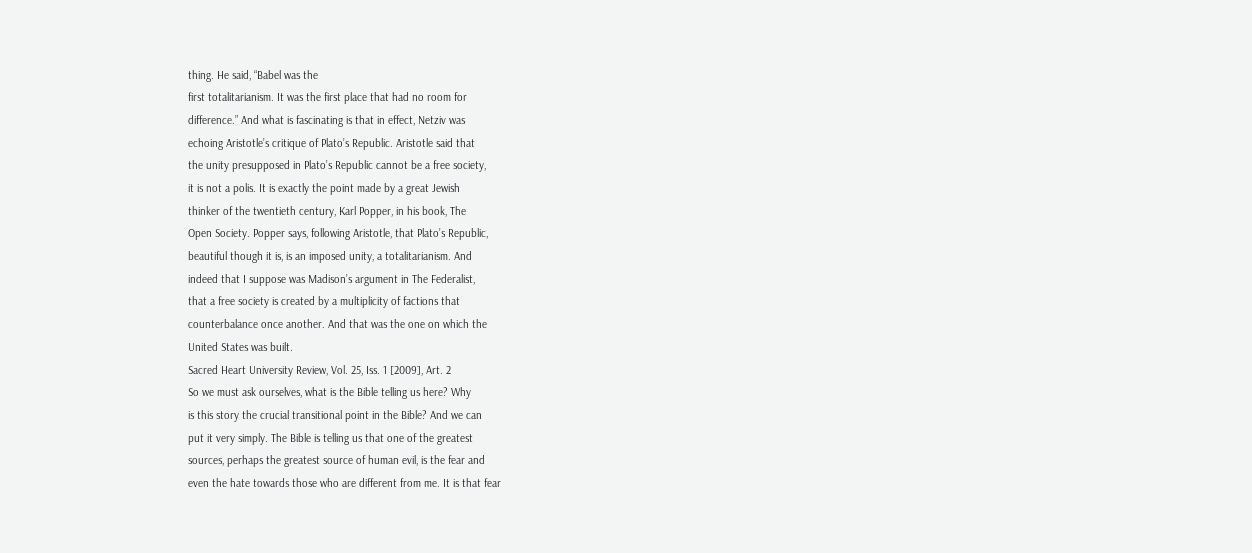thing. He said, “Babel was the
first totalitarianism. It was the first place that had no room for
difference.” And what is fascinating is that in effect, Netziv was
echoing Aristotle’s critique of Plato’s Republic. Aristotle said that
the unity presupposed in Plato’s Republic cannot be a free society,
it is not a polis. It is exactly the point made by a great Jewish
thinker of the twentieth century, Karl Popper, in his book, The
Open Society. Popper says, following Aristotle, that Plato’s Republic,
beautiful though it is, is an imposed unity, a totalitarianism. And
indeed that I suppose was Madison’s argument in The Federalist,
that a free society is created by a multiplicity of factions that
counterbalance once another. And that was the one on which the
United States was built.
Sacred Heart University Review, Vol. 25, Iss. 1 [2009], Art. 2
So we must ask ourselves, what is the Bible telling us here? Why
is this story the crucial transitional point in the Bible? And we can
put it very simply. The Bible is telling us that one of the greatest
sources, perhaps the greatest source of human evil, is the fear and
even the hate towards those who are different from me. It is that fear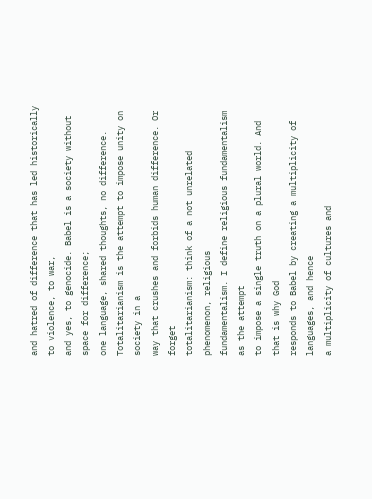and hatred of difference that has led historically to violence, to war,
and yes, to genocide. Babel is a society without space for difference;
one language, shared thoughts, no difference.
Totalitarianism is the attempt to impose unity on society in a
way that crushes and forbids human difference. Or forget
totalitarianism: think of a not unrelated phenomenon, religious
fundamentalism. I define religious fundamentalism as the attempt
to impose a single truth on a plural world. And that is why God
responds to Babel by creating a multiplicity of languages, and hence
a multiplicity of cultures and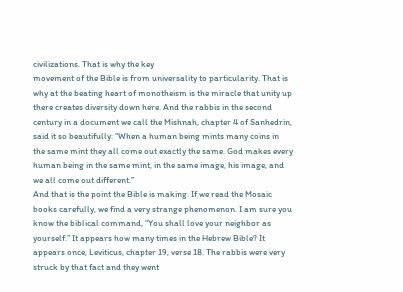civilizations. That is why the key
movement of the Bible is from universality to particularity. That is
why at the beating heart of monotheism is the miracle that unity up
there creates diversity down here. And the rabbis in the second
century in a document we call the Mishnah, chapter 4 of Sanhedrin,
said it so beautifully: “When a human being mints many coins in
the same mint they all come out exactly the same. God makes every
human being in the same mint, in the same image, his image, and
we all come out different.”
And that is the point the Bible is making. If we read the Mosaic
books carefully, we find a very strange phenomenon. I am sure you
know the biblical command, “You shall love your neighbor as
yourself.” It appears how many times in the Hebrew Bible? It
appears once, Leviticus, chapter 19, verse 18. The rabbis were very
struck by that fact and they went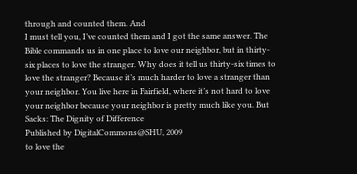through and counted them. And
I must tell you, I’ve counted them and I got the same answer. The
Bible commands us in one place to love our neighbor, but in thirty-
six places to love the stranger. Why does it tell us thirty-six times to
love the stranger? Because it’s much harder to love a stranger than
your neighbor. You live here in Fairfield, where it’s not hard to love
your neighbor because your neighbor is pretty much like you. But
Sacks: The Dignity of Difference
Published by DigitalCommons@SHU, 2009
to love the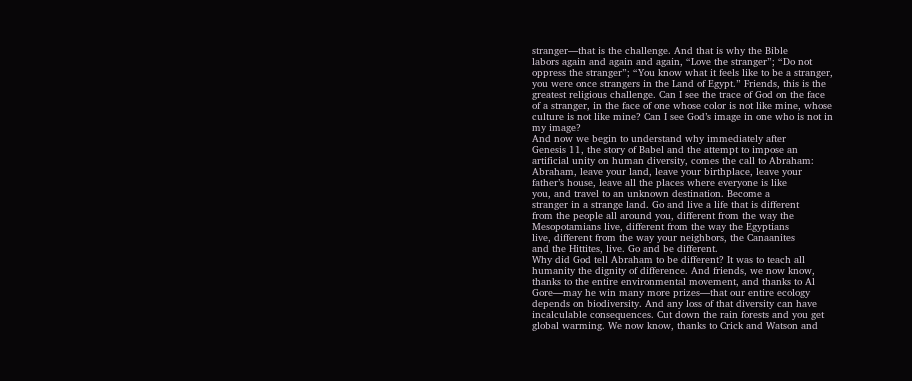stranger—that is the challenge. And that is why the Bible
labors again and again and again, “Love the stranger”; “Do not
oppress the stranger”; “You know what it feels like to be a stranger,
you were once strangers in the Land of Egypt.” Friends, this is the
greatest religious challenge. Can I see the trace of God on the face
of a stranger, in the face of one whose color is not like mine, whose
culture is not like mine? Can I see God’s image in one who is not in
my image?
And now we begin to understand why immediately after
Genesis 11, the story of Babel and the attempt to impose an
artificial unity on human diversity, comes the call to Abraham:
Abraham, leave your land, leave your birthplace, leave your
father’s house, leave all the places where everyone is like
you, and travel to an unknown destination. Become a
stranger in a strange land. Go and live a life that is different
from the people all around you, different from the way the
Mesopotamians live, different from the way the Egyptians
live, different from the way your neighbors, the Canaanites
and the Hittites, live. Go and be different.
Why did God tell Abraham to be different? It was to teach all
humanity the dignity of difference. And friends, we now know,
thanks to the entire environmental movement, and thanks to Al
Gore—may he win many more prizes—that our entire ecology
depends on biodiversity. And any loss of that diversity can have
incalculable consequences. Cut down the rain forests and you get
global warming. We now know, thanks to Crick and Watson and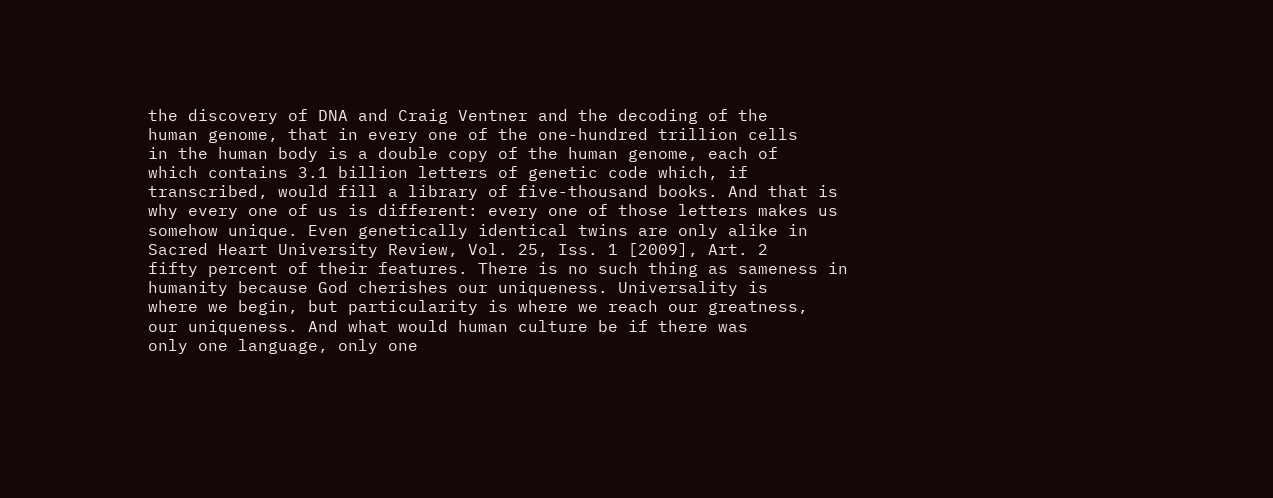the discovery of DNA and Craig Ventner and the decoding of the
human genome, that in every one of the one-hundred trillion cells
in the human body is a double copy of the human genome, each of
which contains 3.1 billion letters of genetic code which, if
transcribed, would fill a library of five-thousand books. And that is
why every one of us is different: every one of those letters makes us
somehow unique. Even genetically identical twins are only alike in
Sacred Heart University Review, Vol. 25, Iss. 1 [2009], Art. 2
fifty percent of their features. There is no such thing as sameness in
humanity because God cherishes our uniqueness. Universality is
where we begin, but particularity is where we reach our greatness,
our uniqueness. And what would human culture be if there was
only one language, only one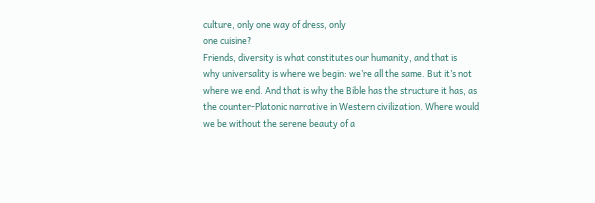culture, only one way of dress, only
one cuisine?
Friends, diversity is what constitutes our humanity, and that is
why universality is where we begin: we’re all the same. But it’s not
where we end. And that is why the Bible has the structure it has, as
the counter-Platonic narrative in Western civilization. Where would
we be without the serene beauty of a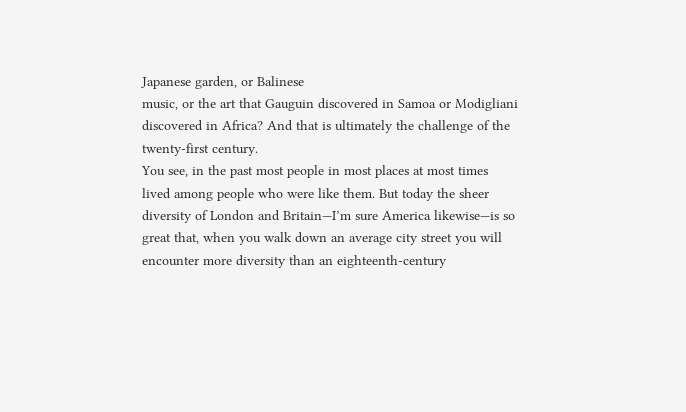Japanese garden, or Balinese
music, or the art that Gauguin discovered in Samoa or Modigliani
discovered in Africa? And that is ultimately the challenge of the
twenty-first century.
You see, in the past most people in most places at most times
lived among people who were like them. But today the sheer
diversity of London and Britain—I’m sure America likewise—is so
great that, when you walk down an average city street you will
encounter more diversity than an eighteenth-century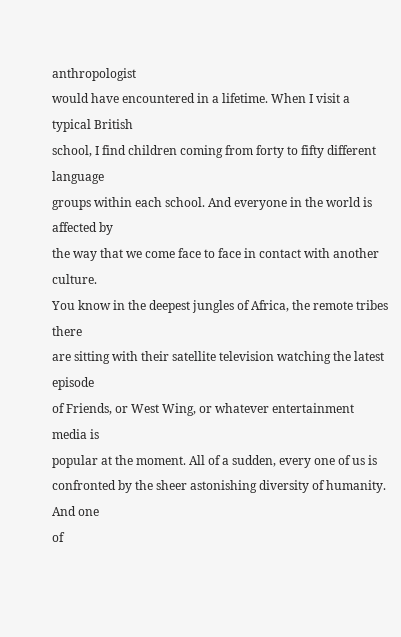anthropologist
would have encountered in a lifetime. When I visit a typical British
school, I find children coming from forty to fifty different language
groups within each school. And everyone in the world is affected by
the way that we come face to face in contact with another culture.
You know in the deepest jungles of Africa, the remote tribes there
are sitting with their satellite television watching the latest episode
of Friends, or West Wing, or whatever entertainment media is
popular at the moment. All of a sudden, every one of us is
confronted by the sheer astonishing diversity of humanity. And one
of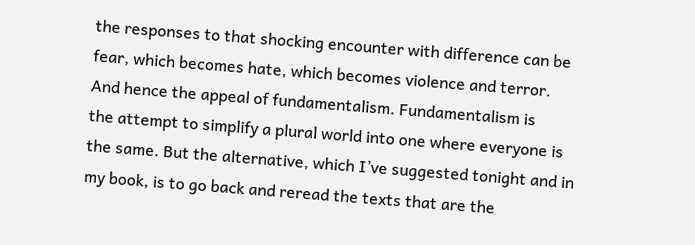the responses to that shocking encounter with difference can be
fear, which becomes hate, which becomes violence and terror.
And hence the appeal of fundamentalism. Fundamentalism is
the attempt to simplify a plural world into one where everyone is
the same. But the alternative, which I’ve suggested tonight and in
my book, is to go back and reread the texts that are the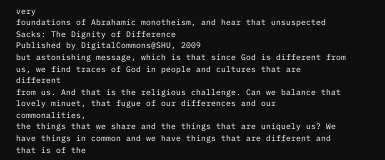very
foundations of Abrahamic monotheism, and hear that unsuspected
Sacks: The Dignity of Difference
Published by DigitalCommons@SHU, 2009
but astonishing message, which is that since God is different from
us, we find traces of God in people and cultures that are different
from us. And that is the religious challenge. Can we balance that
lovely minuet, that fugue of our differences and our commonalities,
the things that we share and the things that are uniquely us? We
have things in common and we have things that are different and
that is of the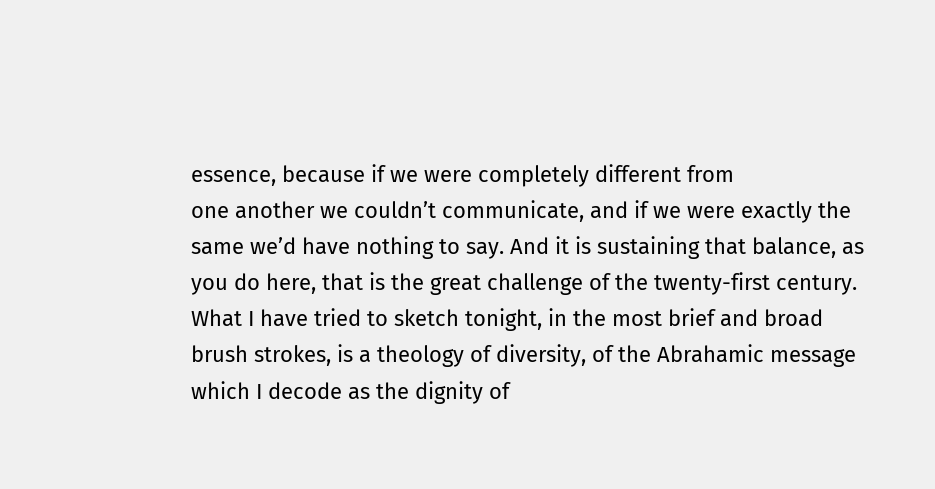essence, because if we were completely different from
one another we couldn’t communicate, and if we were exactly the
same we’d have nothing to say. And it is sustaining that balance, as
you do here, that is the great challenge of the twenty-first century.
What I have tried to sketch tonight, in the most brief and broad
brush strokes, is a theology of diversity, of the Abrahamic message
which I decode as the dignity of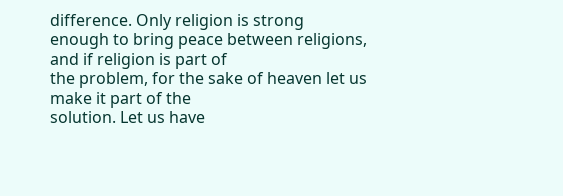difference. Only religion is strong
enough to bring peace between religions, and if religion is part of
the problem, for the sake of heaven let us make it part of the
solution. Let us have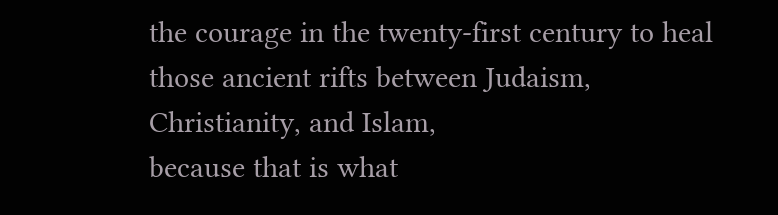the courage in the twenty-first century to heal
those ancient rifts between Judaism, Christianity, and Islam,
because that is what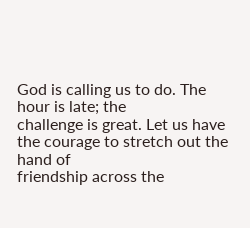God is calling us to do. The hour is late; the
challenge is great. Let us have the courage to stretch out the hand of
friendship across the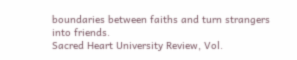boundaries between faiths and turn strangers
into friends.
Sacred Heart University Review, Vol.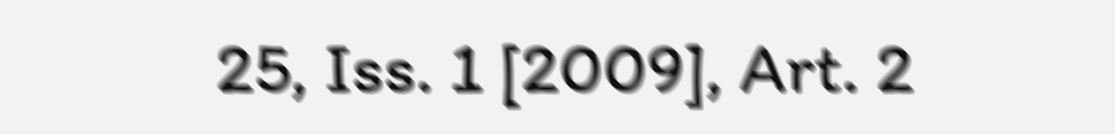25, Iss. 1 [2009], Art. 2